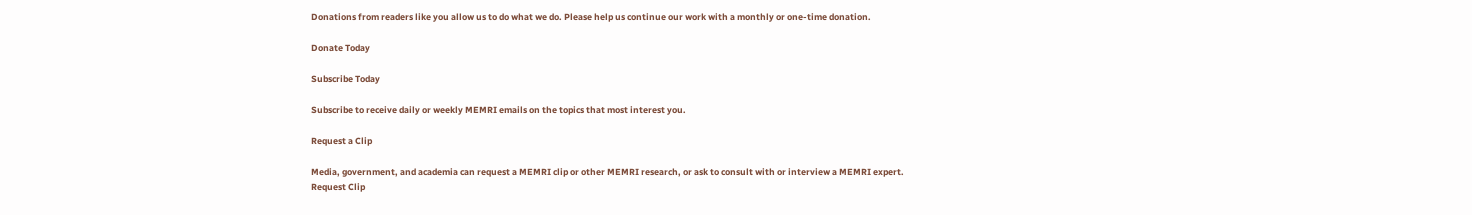Donations from readers like you allow us to do what we do. Please help us continue our work with a monthly or one-time donation.

Donate Today

Subscribe Today

Subscribe to receive daily or weekly MEMRI emails on the topics that most interest you.

Request a Clip

Media, government, and academia can request a MEMRI clip or other MEMRI research, or ask to consult with or interview a MEMRI expert.
Request Clip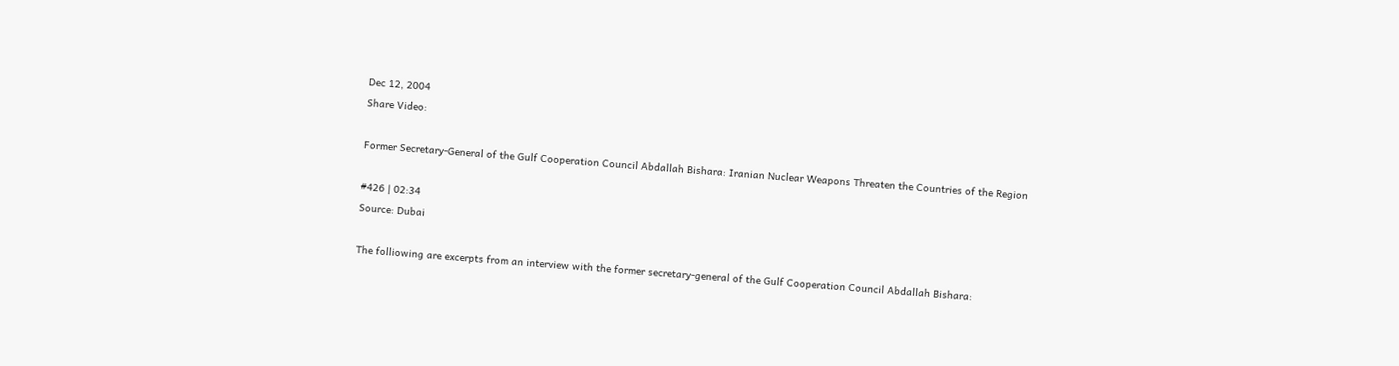Dec 12, 2004
Share Video:

Former Secretary-General of the Gulf Cooperation Council Abdallah Bishara: Iranian Nuclear Weapons Threaten the Countries of the Region

#426 | 02:34
Source: Dubai

The folliowing are excerpts from an interview with the former secretary-general of the Gulf Cooperation Council Abdallah Bishara: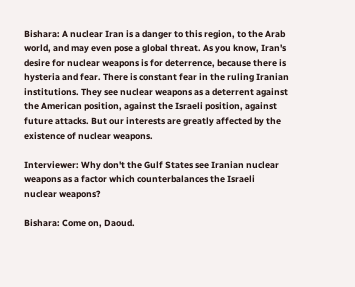Bishara: A nuclear Iran is a danger to this region, to the Arab world, and may even pose a global threat. As you know, Iran's desire for nuclear weapons is for deterrence, because there is hysteria and fear. There is constant fear in the ruling Iranian institutions. They see nuclear weapons as a deterrent against the American position, against the Israeli position, against future attacks. But our interests are greatly affected by the existence of nuclear weapons.

Interviewer: Why don't the Gulf States see Iranian nuclear weapons as a factor which counterbalances the Israeli nuclear weapons?

Bishara: Come on, Daoud.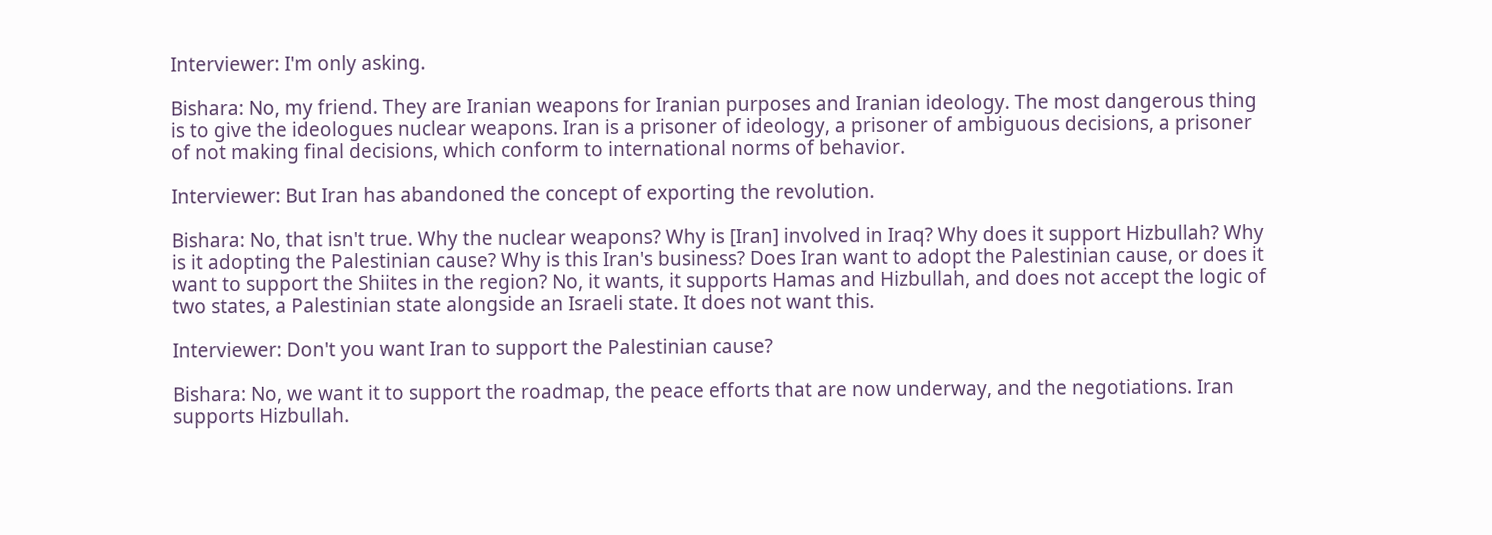Interviewer: I'm only asking.

Bishara: No, my friend. They are Iranian weapons for Iranian purposes and Iranian ideology. The most dangerous thing is to give the ideologues nuclear weapons. Iran is a prisoner of ideology, a prisoner of ambiguous decisions, a prisoner of not making final decisions, which conform to international norms of behavior.

Interviewer: But Iran has abandoned the concept of exporting the revolution.

Bishara: No, that isn't true. Why the nuclear weapons? Why is [Iran] involved in Iraq? Why does it support Hizbullah? Why is it adopting the Palestinian cause? Why is this Iran's business? Does Iran want to adopt the Palestinian cause, or does it want to support the Shiites in the region? No, it wants, it supports Hamas and Hizbullah, and does not accept the logic of two states, a Palestinian state alongside an Israeli state. It does not want this.

Interviewer: Don't you want Iran to support the Palestinian cause?

Bishara: No, we want it to support the roadmap, the peace efforts that are now underway, and the negotiations. Iran supports Hizbullah.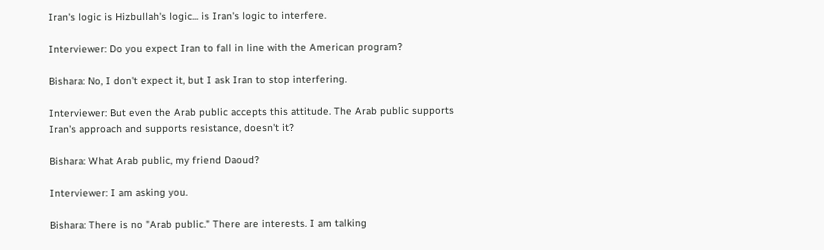Iran's logic is Hizbullah's logic... is Iran's logic to interfere.

Interviewer: Do you expect Iran to fall in line with the American program?

Bishara: No, I don't expect it, but I ask Iran to stop interfering.

Interviewer: But even the Arab public accepts this attitude. The Arab public supports Iran's approach and supports resistance, doesn't it?

Bishara: What Arab public, my friend Daoud?

Interviewer: I am asking you.

Bishara: There is no "Arab public." There are interests. I am talking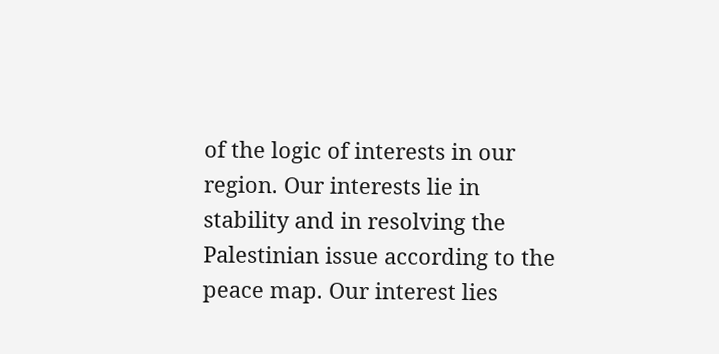of the logic of interests in our region. Our interests lie in stability and in resolving the Palestinian issue according to the peace map. Our interest lies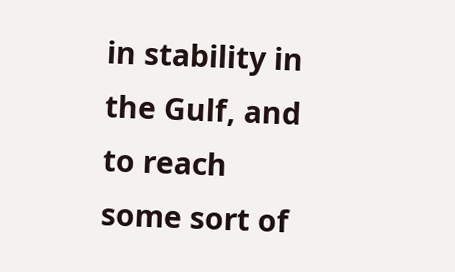in stability in the Gulf, and to reach some sort of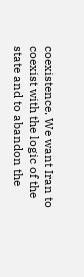coexistence. We want Iran to coexist with the logic of the state and to abandon the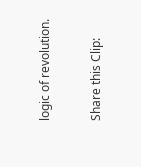logic of revolution.

Share this Clip: